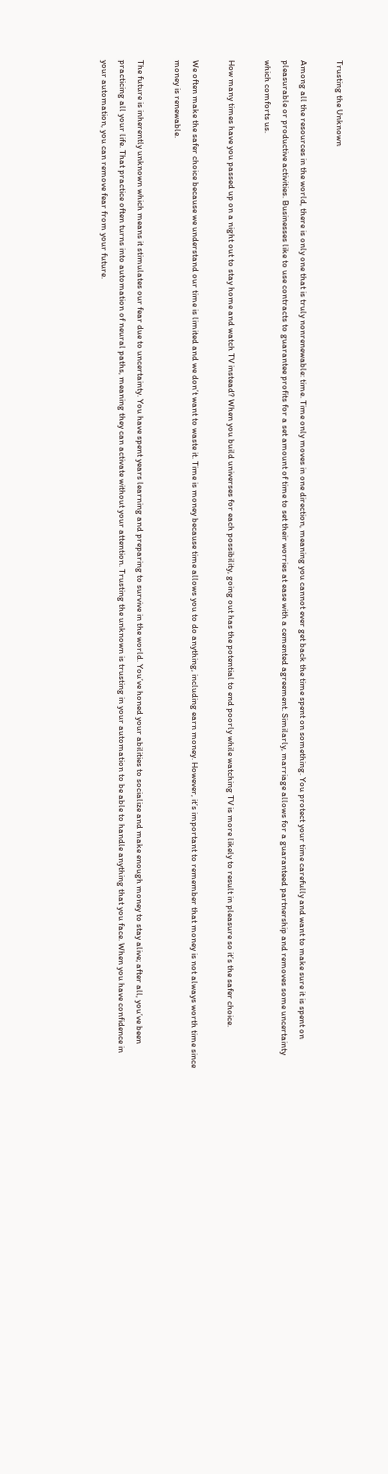Trusting the Unknown

Among all the resources in the world, there is only one that is truly nonrenewable: time. Time only moves in one direction, meaning you cannot ever get back the time spent on something. You protect your time carefully and want to make sure it is spent on pleasurable or productive activities. Businesses like to use contracts to guarantee profits for a set amount of time to set their worries at ease with a cemented agreement. Similarly, marriage allows for a guaranteed partnership and removes some uncertainty which comforts us.

How many times have you passed up on a night out to stay home and watch TV instead? When you build universes for each possibility, going out has the potential to end poorly while watching TV is more likely to result in pleasure so it’s the safer choice.

We often make the safer choice because we understand our time is limited and we don’t want to waste it. Time is money because time allows you to do anything, including earn money. However, it’s important to remember that money is not always worth time since money is renewable.

The future is inherently unknown which means it stimulates our fear due to uncertainty. You have spent years learning and preparing to survive in the world. You’ve honed your abilities to socialize and make enough money to stay alive; after all, you’ve been practicing all your life. That practice often turns into automation of neural paths, meaning they can activate without your attention. Trusting the unknown is trusting in your automation to be able to handle anything that you face. When you have confidence in your automation, you can remove fear from your future.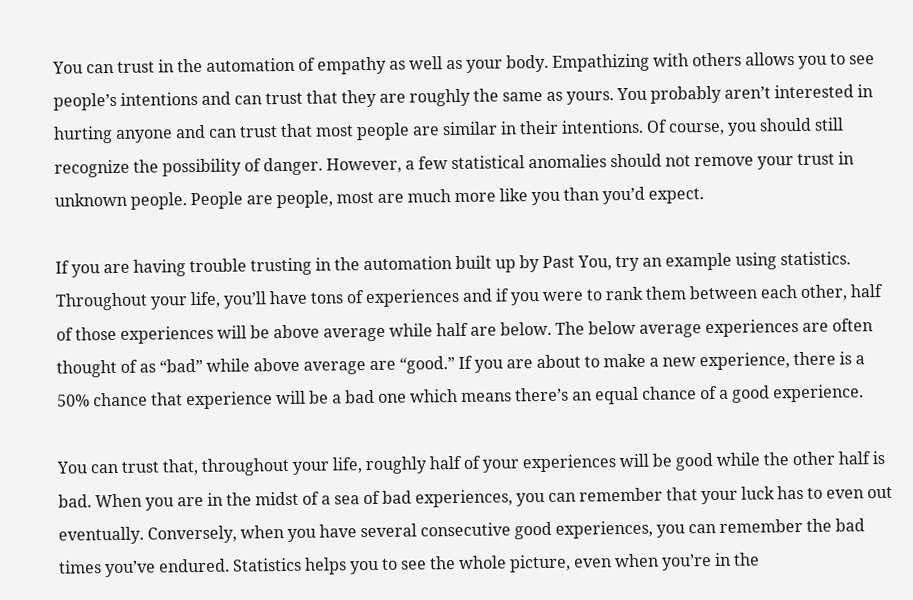You can trust in the automation of empathy as well as your body. Empathizing with others allows you to see people’s intentions and can trust that they are roughly the same as yours. You probably aren’t interested in hurting anyone and can trust that most people are similar in their intentions. Of course, you should still recognize the possibility of danger. However, a few statistical anomalies should not remove your trust in unknown people. People are people, most are much more like you than you’d expect.

If you are having trouble trusting in the automation built up by Past You, try an example using statistics. Throughout your life, you’ll have tons of experiences and if you were to rank them between each other, half of those experiences will be above average while half are below. The below average experiences are often thought of as “bad” while above average are “good.” If you are about to make a new experience, there is a 50% chance that experience will be a bad one which means there’s an equal chance of a good experience.

You can trust that, throughout your life, roughly half of your experiences will be good while the other half is bad. When you are in the midst of a sea of bad experiences, you can remember that your luck has to even out eventually. Conversely, when you have several consecutive good experiences, you can remember the bad times you’ve endured. Statistics helps you to see the whole picture, even when you’re in the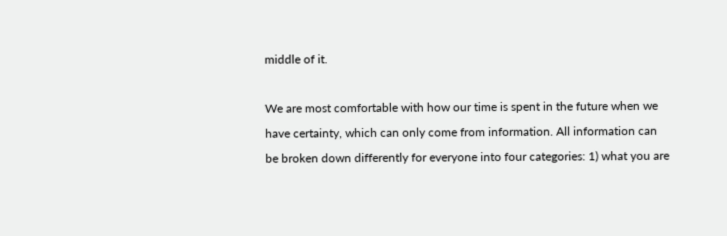middle of it.

We are most comfortable with how our time is spent in the future when we have certainty, which can only come from information. All information can be broken down differently for everyone into four categories: 1) what you are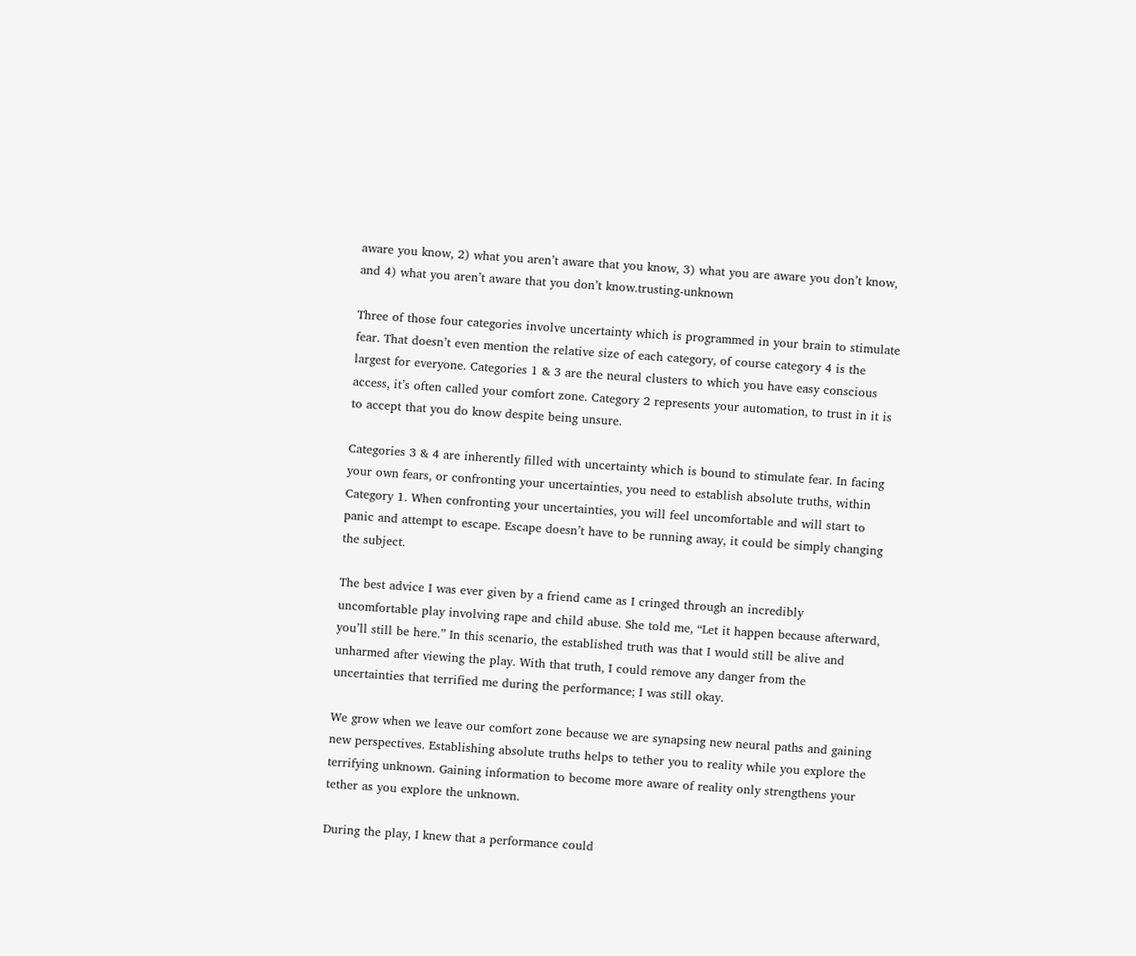aware you know, 2) what you aren’t aware that you know, 3) what you are aware you don’t know, and 4) what you aren’t aware that you don’t know.trusting-unknown

Three of those four categories involve uncertainty which is programmed in your brain to stimulate fear. That doesn’t even mention the relative size of each category, of course category 4 is the largest for everyone. Categories 1 & 3 are the neural clusters to which you have easy conscious access, it’s often called your comfort zone. Category 2 represents your automation, to trust in it is to accept that you do know despite being unsure.

Categories 3 & 4 are inherently filled with uncertainty which is bound to stimulate fear. In facing your own fears, or confronting your uncertainties, you need to establish absolute truths, within Category 1. When confronting your uncertainties, you will feel uncomfortable and will start to panic and attempt to escape. Escape doesn’t have to be running away, it could be simply changing the subject.

The best advice I was ever given by a friend came as I cringed through an incredibly uncomfortable play involving rape and child abuse. She told me, “Let it happen because afterward, you’ll still be here.” In this scenario, the established truth was that I would still be alive and unharmed after viewing the play. With that truth, I could remove any danger from the uncertainties that terrified me during the performance; I was still okay.

We grow when we leave our comfort zone because we are synapsing new neural paths and gaining new perspectives. Establishing absolute truths helps to tether you to reality while you explore the terrifying unknown. Gaining information to become more aware of reality only strengthens your tether as you explore the unknown.

During the play, I knew that a performance could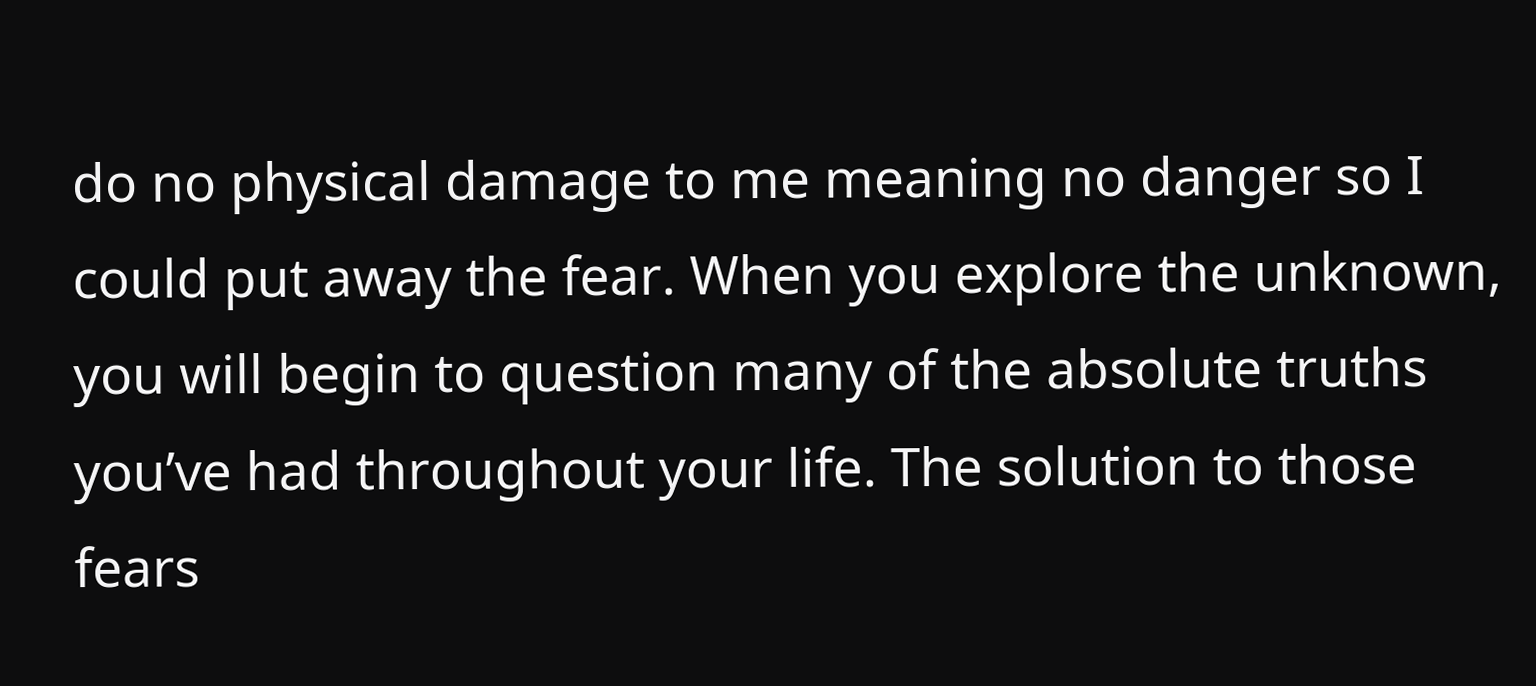do no physical damage to me meaning no danger so I could put away the fear. When you explore the unknown, you will begin to question many of the absolute truths you’ve had throughout your life. The solution to those fears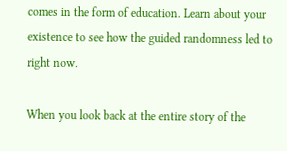comes in the form of education. Learn about your existence to see how the guided randomness led to right now.

When you look back at the entire story of the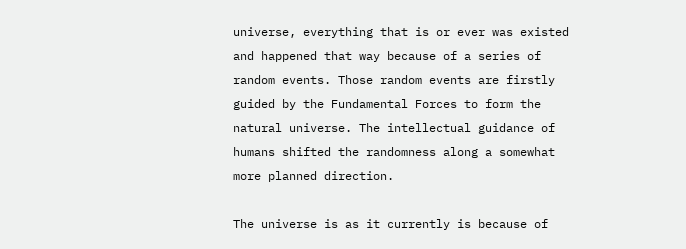universe, everything that is or ever was existed and happened that way because of a series of random events. Those random events are firstly guided by the Fundamental Forces to form the natural universe. The intellectual guidance of humans shifted the randomness along a somewhat more planned direction.

The universe is as it currently is because of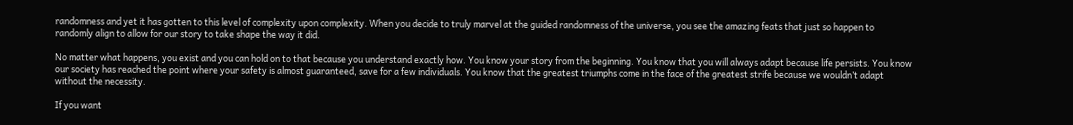randomness and yet it has gotten to this level of complexity upon complexity. When you decide to truly marvel at the guided randomness of the universe, you see the amazing feats that just so happen to randomly align to allow for our story to take shape the way it did.

No matter what happens, you exist and you can hold on to that because you understand exactly how. You know your story from the beginning. You know that you will always adapt because life persists. You know our society has reached the point where your safety is almost guaranteed, save for a few individuals. You know that the greatest triumphs come in the face of the greatest strife because we wouldn’t adapt without the necessity.

If you want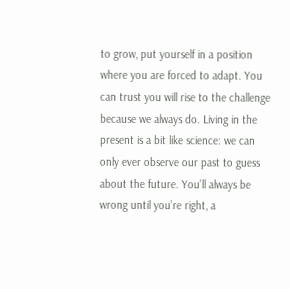to grow, put yourself in a position where you are forced to adapt. You can trust you will rise to the challenge because we always do. Living in the present is a bit like science: we can only ever observe our past to guess about the future. You’ll always be wrong until you’re right, a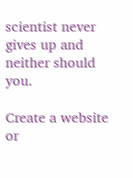scientist never gives up and neither should you.

Create a website or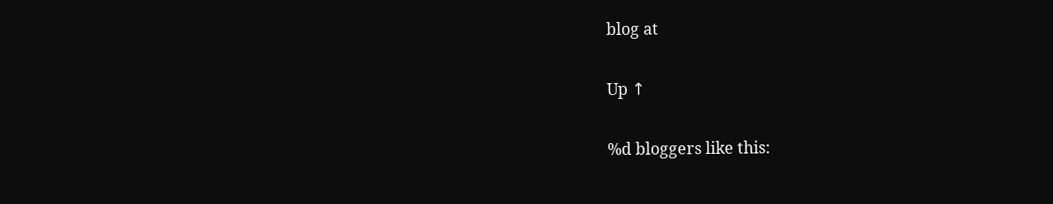blog at

Up ↑

%d bloggers like this: